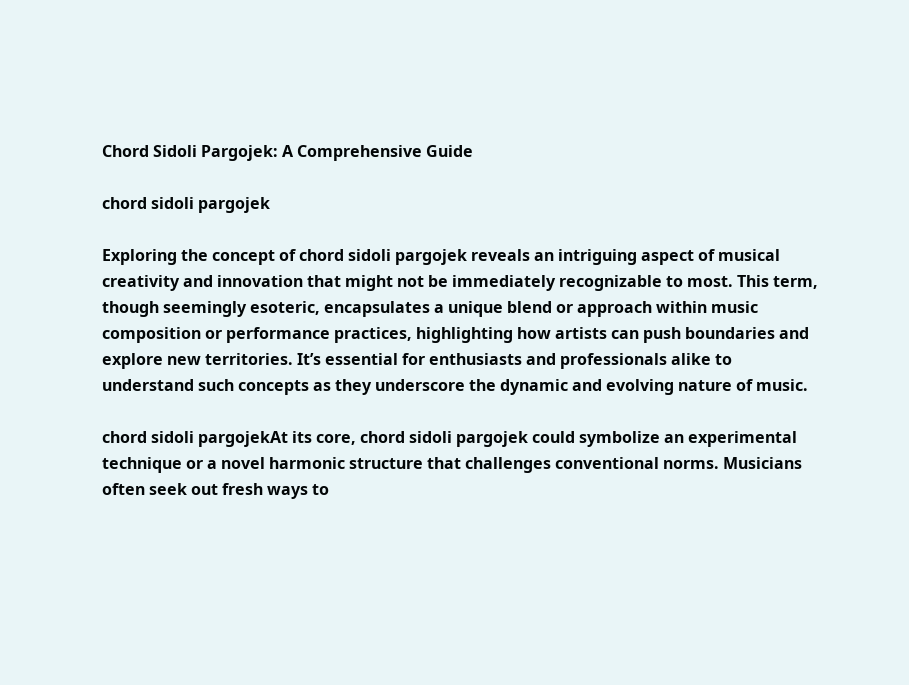Chord Sidoli Pargojek: A Comprehensive Guide

chord sidoli pargojek

Exploring the concept of chord sidoli pargojek reveals an intriguing aspect of musical creativity and innovation that might not be immediately recognizable to most. This term, though seemingly esoteric, encapsulates a unique blend or approach within music composition or performance practices, highlighting how artists can push boundaries and explore new territories. It’s essential for enthusiasts and professionals alike to understand such concepts as they underscore the dynamic and evolving nature of music.

chord sidoli pargojekAt its core, chord sidoli pargojek could symbolize an experimental technique or a novel harmonic structure that challenges conventional norms. Musicians often seek out fresh ways to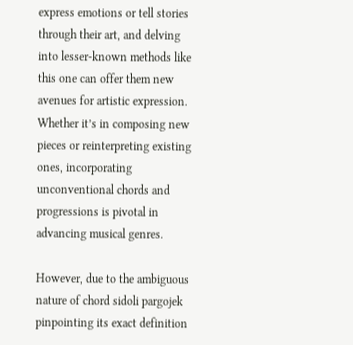express emotions or tell stories through their art, and delving into lesser-known methods like this one can offer them new avenues for artistic expression. Whether it’s in composing new pieces or reinterpreting existing ones, incorporating unconventional chords and progressions is pivotal in advancing musical genres.

However, due to the ambiguous nature of chord sidoli pargojek pinpointing its exact definition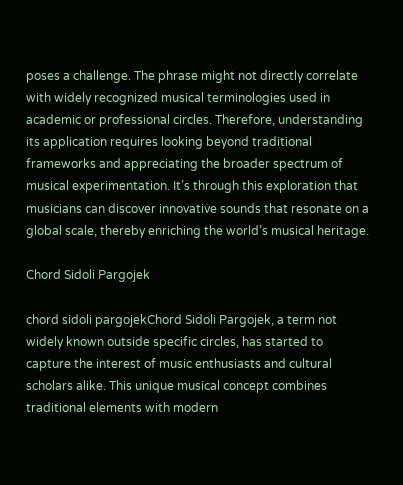poses a challenge. The phrase might not directly correlate with widely recognized musical terminologies used in academic or professional circles. Therefore, understanding its application requires looking beyond traditional frameworks and appreciating the broader spectrum of musical experimentation. It’s through this exploration that musicians can discover innovative sounds that resonate on a global scale, thereby enriching the world’s musical heritage.

Chord Sidoli Pargojek

chord sidoli pargojekChord Sidoli Pargojek, a term not widely known outside specific circles, has started to capture the interest of music enthusiasts and cultural scholars alike. This unique musical concept combines traditional elements with modern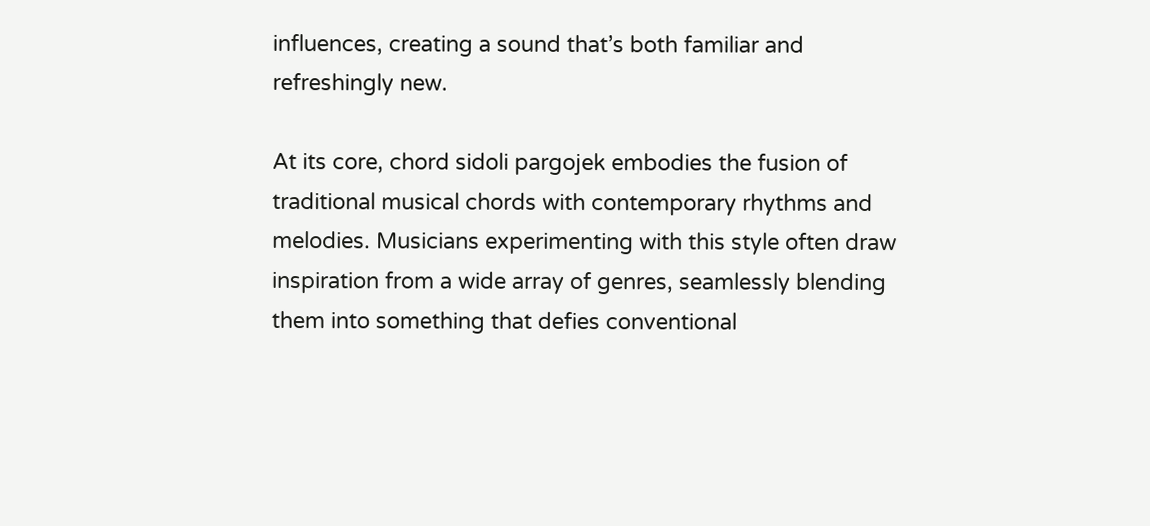influences, creating a sound that’s both familiar and refreshingly new.

At its core, chord sidoli pargojek embodies the fusion of traditional musical chords with contemporary rhythms and melodies. Musicians experimenting with this style often draw inspiration from a wide array of genres, seamlessly blending them into something that defies conventional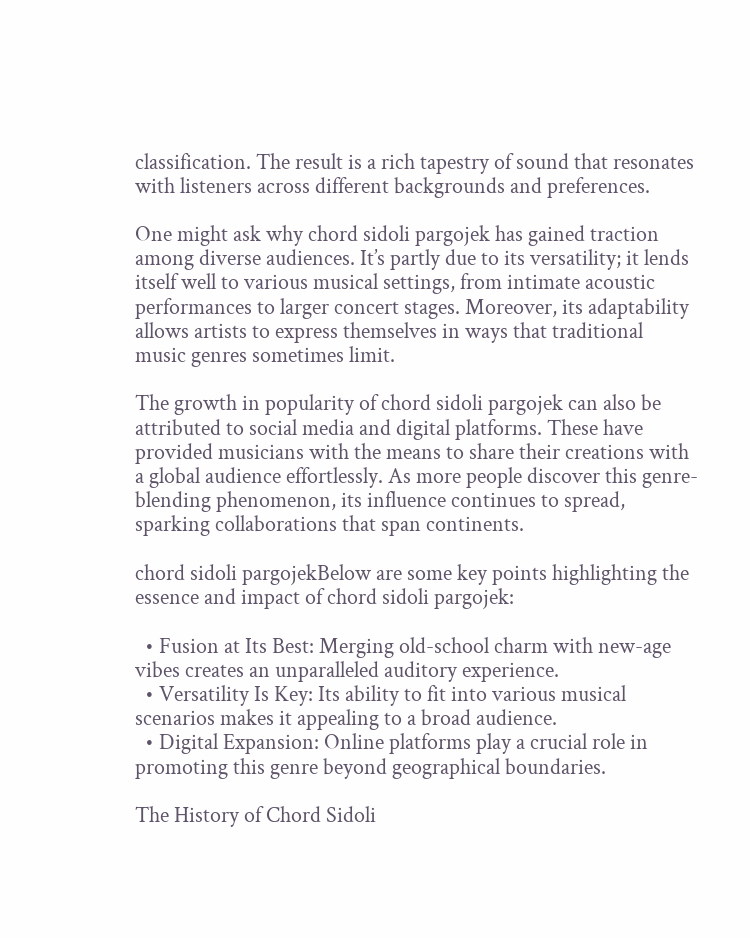classification. The result is a rich tapestry of sound that resonates with listeners across different backgrounds and preferences.

One might ask why chord sidoli pargojek has gained traction among diverse audiences. It’s partly due to its versatility; it lends itself well to various musical settings, from intimate acoustic performances to larger concert stages. Moreover, its adaptability allows artists to express themselves in ways that traditional music genres sometimes limit.

The growth in popularity of chord sidoli pargojek can also be attributed to social media and digital platforms. These have provided musicians with the means to share their creations with a global audience effortlessly. As more people discover this genre-blending phenomenon, its influence continues to spread, sparking collaborations that span continents.

chord sidoli pargojekBelow are some key points highlighting the essence and impact of chord sidoli pargojek:

  • Fusion at Its Best: Merging old-school charm with new-age vibes creates an unparalleled auditory experience.
  • Versatility Is Key: Its ability to fit into various musical scenarios makes it appealing to a broad audience.
  • Digital Expansion: Online platforms play a crucial role in promoting this genre beyond geographical boundaries.

The History of Chord Sidoli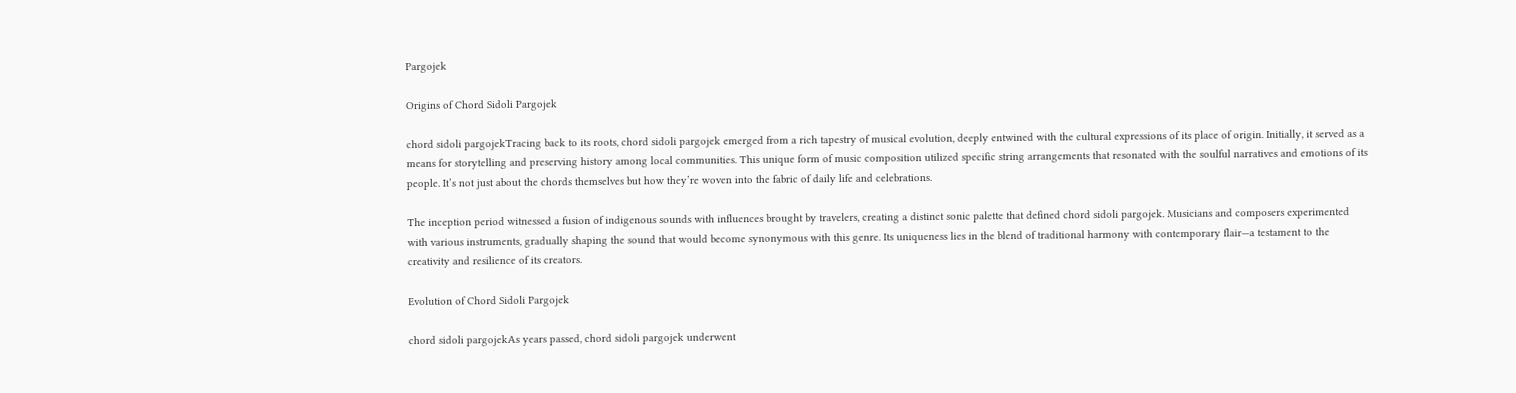Pargojek

Origins of Chord Sidoli Pargojek

chord sidoli pargojekTracing back to its roots, chord sidoli pargojek emerged from a rich tapestry of musical evolution, deeply entwined with the cultural expressions of its place of origin. Initially, it served as a means for storytelling and preserving history among local communities. This unique form of music composition utilized specific string arrangements that resonated with the soulful narratives and emotions of its people. It’s not just about the chords themselves but how they’re woven into the fabric of daily life and celebrations.

The inception period witnessed a fusion of indigenous sounds with influences brought by travelers, creating a distinct sonic palette that defined chord sidoli pargojek. Musicians and composers experimented with various instruments, gradually shaping the sound that would become synonymous with this genre. Its uniqueness lies in the blend of traditional harmony with contemporary flair—a testament to the creativity and resilience of its creators.

Evolution of Chord Sidoli Pargojek

chord sidoli pargojekAs years passed, chord sidoli pargojek underwent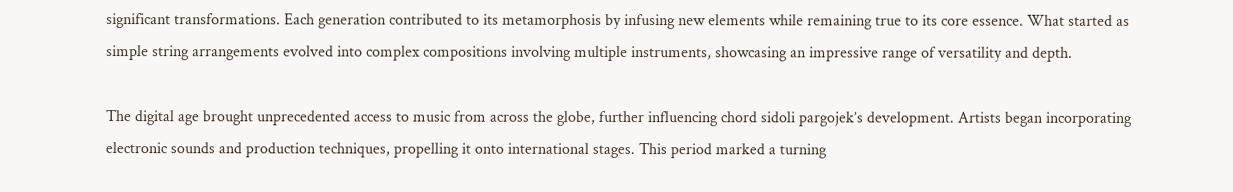significant transformations. Each generation contributed to its metamorphosis by infusing new elements while remaining true to its core essence. What started as simple string arrangements evolved into complex compositions involving multiple instruments, showcasing an impressive range of versatility and depth.

The digital age brought unprecedented access to music from across the globe, further influencing chord sidoli pargojek’s development. Artists began incorporating electronic sounds and production techniques, propelling it onto international stages. This period marked a turning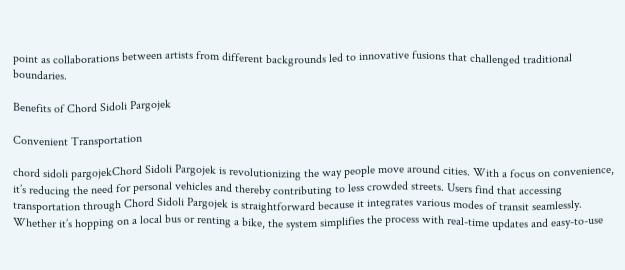point as collaborations between artists from different backgrounds led to innovative fusions that challenged traditional boundaries.

Benefits of Chord Sidoli Pargojek

Convenient Transportation

chord sidoli pargojekChord Sidoli Pargojek is revolutionizing the way people move around cities. With a focus on convenience, it’s reducing the need for personal vehicles and thereby contributing to less crowded streets. Users find that accessing transportation through Chord Sidoli Pargojek is straightforward because it integrates various modes of transit seamlessly. Whether it’s hopping on a local bus or renting a bike, the system simplifies the process with real-time updates and easy-to-use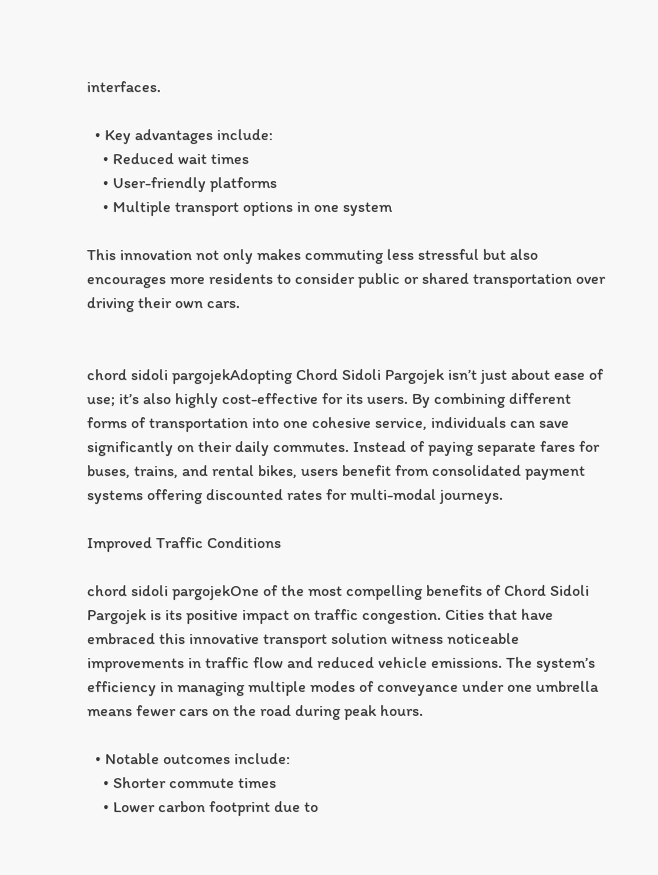interfaces.

  • Key advantages include:
    • Reduced wait times
    • User-friendly platforms
    • Multiple transport options in one system

This innovation not only makes commuting less stressful but also encourages more residents to consider public or shared transportation over driving their own cars.


chord sidoli pargojekAdopting Chord Sidoli Pargojek isn’t just about ease of use; it’s also highly cost-effective for its users. By combining different forms of transportation into one cohesive service, individuals can save significantly on their daily commutes. Instead of paying separate fares for buses, trains, and rental bikes, users benefit from consolidated payment systems offering discounted rates for multi-modal journeys.

Improved Traffic Conditions

chord sidoli pargojekOne of the most compelling benefits of Chord Sidoli Pargojek is its positive impact on traffic congestion. Cities that have embraced this innovative transport solution witness noticeable improvements in traffic flow and reduced vehicle emissions. The system’s efficiency in managing multiple modes of conveyance under one umbrella means fewer cars on the road during peak hours.

  • Notable outcomes include:
    • Shorter commute times
    • Lower carbon footprint due to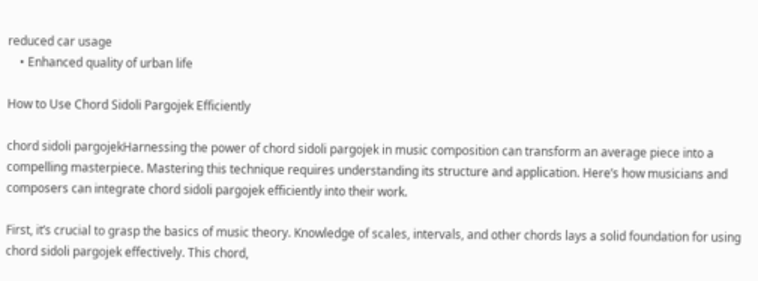reduced car usage
    • Enhanced quality of urban life

How to Use Chord Sidoli Pargojek Efficiently

chord sidoli pargojekHarnessing the power of chord sidoli pargojek in music composition can transform an average piece into a compelling masterpiece. Mastering this technique requires understanding its structure and application. Here’s how musicians and composers can integrate chord sidoli pargojek efficiently into their work.

First, it’s crucial to grasp the basics of music theory. Knowledge of scales, intervals, and other chords lays a solid foundation for using chord sidoli pargojek effectively. This chord,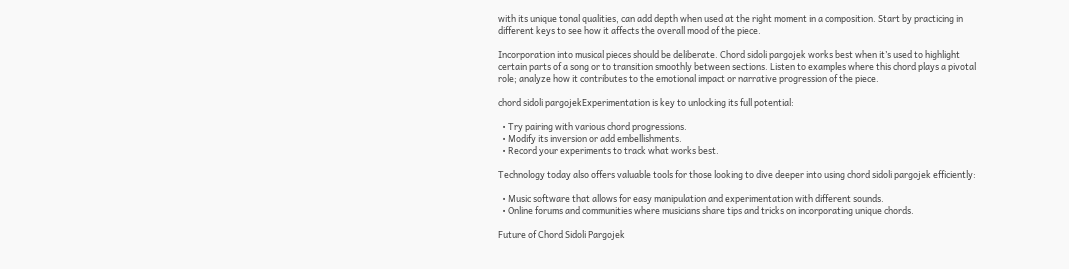with its unique tonal qualities, can add depth when used at the right moment in a composition. Start by practicing in different keys to see how it affects the overall mood of the piece.

Incorporation into musical pieces should be deliberate. Chord sidoli pargojek works best when it’s used to highlight certain parts of a song or to transition smoothly between sections. Listen to examples where this chord plays a pivotal role; analyze how it contributes to the emotional impact or narrative progression of the piece.

chord sidoli pargojekExperimentation is key to unlocking its full potential:

  • Try pairing with various chord progressions.
  • Modify its inversion or add embellishments.
  • Record your experiments to track what works best.

Technology today also offers valuable tools for those looking to dive deeper into using chord sidoli pargojek efficiently:

  • Music software that allows for easy manipulation and experimentation with different sounds.
  • Online forums and communities where musicians share tips and tricks on incorporating unique chords.

Future of Chord Sidoli Pargojek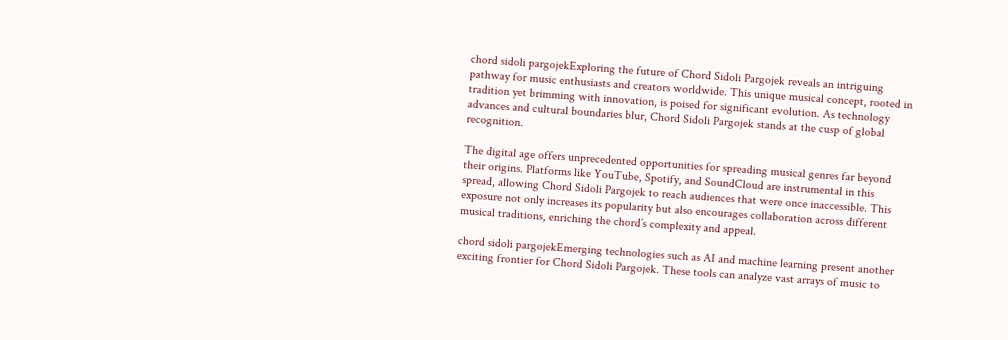chord sidoli pargojekExploring the future of Chord Sidoli Pargojek reveals an intriguing pathway for music enthusiasts and creators worldwide. This unique musical concept, rooted in tradition yet brimming with innovation, is poised for significant evolution. As technology advances and cultural boundaries blur, Chord Sidoli Pargojek stands at the cusp of global recognition.

The digital age offers unprecedented opportunities for spreading musical genres far beyond their origins. Platforms like YouTube, Spotify, and SoundCloud are instrumental in this spread, allowing Chord Sidoli Pargojek to reach audiences that were once inaccessible. This exposure not only increases its popularity but also encourages collaboration across different musical traditions, enriching the chord’s complexity and appeal.

chord sidoli pargojekEmerging technologies such as AI and machine learning present another exciting frontier for Chord Sidoli Pargojek. These tools can analyze vast arrays of music to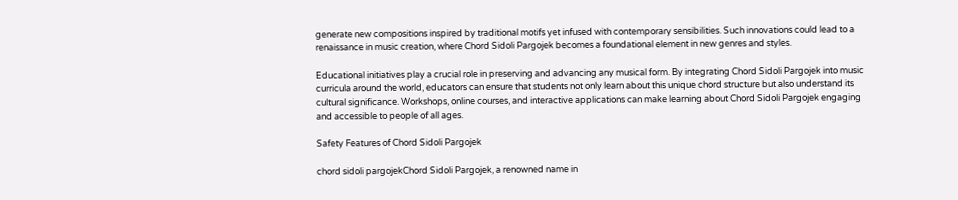generate new compositions inspired by traditional motifs yet infused with contemporary sensibilities. Such innovations could lead to a renaissance in music creation, where Chord Sidoli Pargojek becomes a foundational element in new genres and styles.

Educational initiatives play a crucial role in preserving and advancing any musical form. By integrating Chord Sidoli Pargojek into music curricula around the world, educators can ensure that students not only learn about this unique chord structure but also understand its cultural significance. Workshops, online courses, and interactive applications can make learning about Chord Sidoli Pargojek engaging and accessible to people of all ages.

Safety Features of Chord Sidoli Pargojek

chord sidoli pargojekChord Sidoli Pargojek, a renowned name in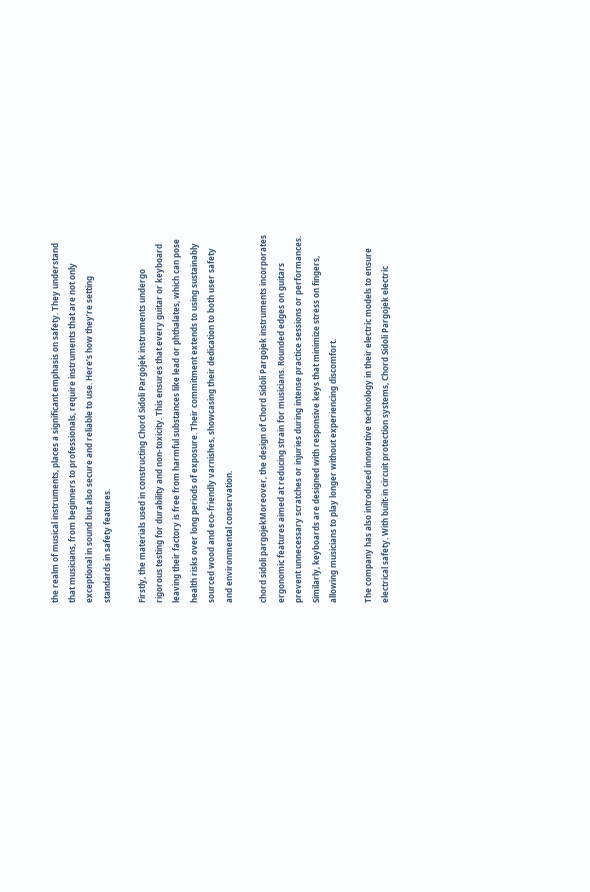the realm of musical instruments, places a significant emphasis on safety. They understand that musicians, from beginners to professionals, require instruments that are not only exceptional in sound but also secure and reliable to use. Here’s how they’re setting standards in safety features.

Firstly, the materials used in constructing Chord Sidoli Pargojek instruments undergo rigorous testing for durability and non-toxicity. This ensures that every guitar or keyboard leaving their factory is free from harmful substances like lead or phthalates, which can pose health risks over long periods of exposure. Their commitment extends to using sustainably sourced wood and eco-friendly varnishes, showcasing their dedication to both user safety and environmental conservation.

chord sidoli pargojekMoreover, the design of Chord Sidoli Pargojek instruments incorporates ergonomic features aimed at reducing strain for musicians. Rounded edges on guitars prevent unnecessary scratches or injuries during intense practice sessions or performances. Similarly, keyboards are designed with responsive keys that minimize stress on fingers, allowing musicians to play longer without experiencing discomfort.

The company has also introduced innovative technology in their electric models to ensure electrical safety. With built-in circuit protection systems, Chord Sidoli Pargojek electric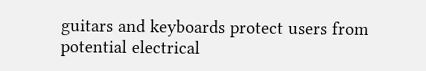guitars and keyboards protect users from potential electrical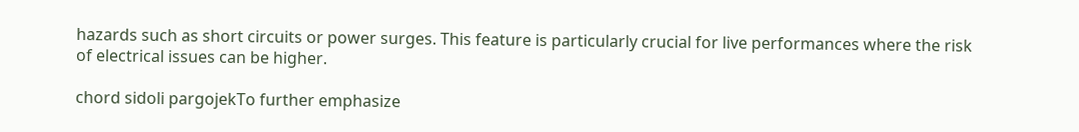hazards such as short circuits or power surges. This feature is particularly crucial for live performances where the risk of electrical issues can be higher.

chord sidoli pargojekTo further emphasize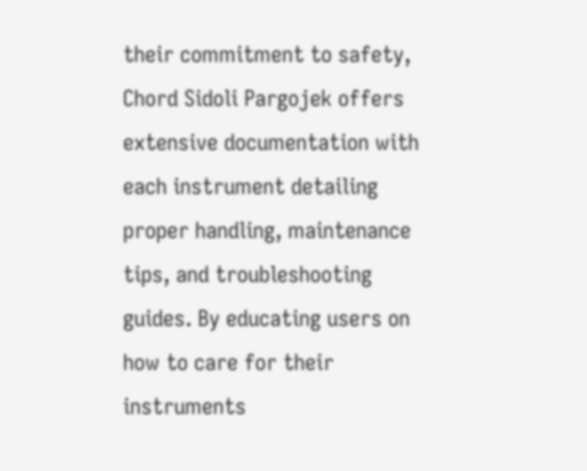their commitment to safety, Chord Sidoli Pargojek offers extensive documentation with each instrument detailing proper handling, maintenance tips, and troubleshooting guides. By educating users on how to care for their instruments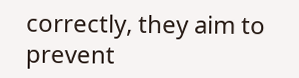correctly, they aim to prevent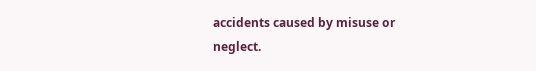accidents caused by misuse or neglect.